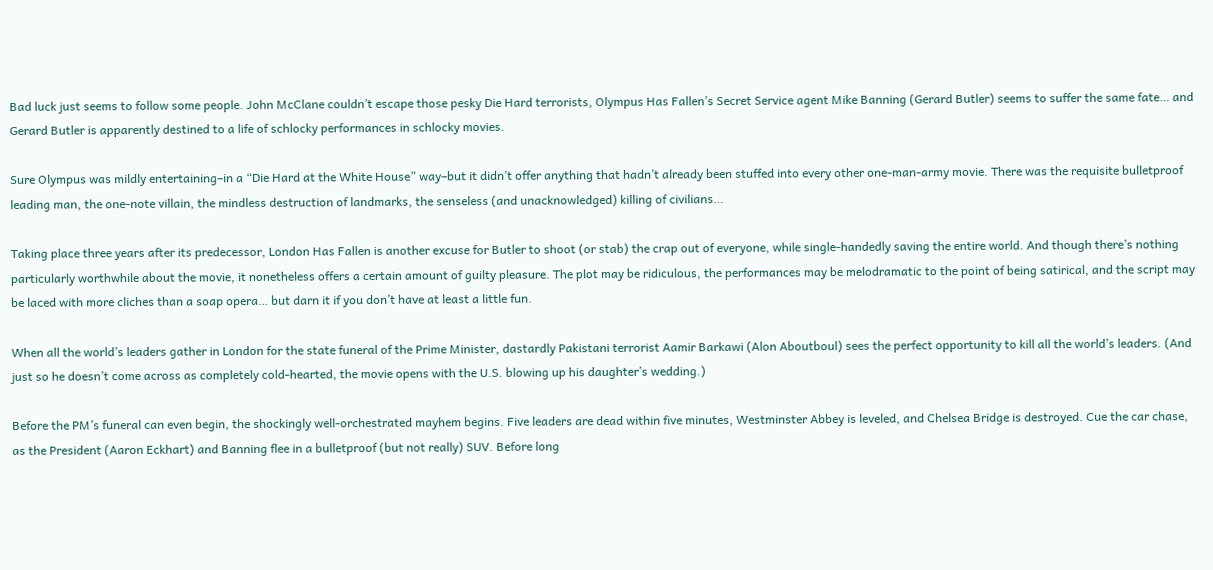Bad luck just seems to follow some people. John McClane couldn’t escape those pesky Die Hard terrorists, Olympus Has Fallen’s Secret Service agent Mike Banning (Gerard Butler) seems to suffer the same fate… and Gerard Butler is apparently destined to a life of schlocky performances in schlocky movies.

Sure Olympus was mildly entertaining–in a “Die Hard at the White House” way–but it didn’t offer anything that hadn’t already been stuffed into every other one-man-army movie. There was the requisite bulletproof leading man, the one-note villain, the mindless destruction of landmarks, the senseless (and unacknowledged) killing of civilians…

Taking place three years after its predecessor, London Has Fallen is another excuse for Butler to shoot (or stab) the crap out of everyone, while single-handedly saving the entire world. And though there’s nothing particularly worthwhile about the movie, it nonetheless offers a certain amount of guilty pleasure. The plot may be ridiculous, the performances may be melodramatic to the point of being satirical, and the script may be laced with more cliches than a soap opera… but darn it if you don’t have at least a little fun.

When all the world’s leaders gather in London for the state funeral of the Prime Minister, dastardly Pakistani terrorist Aamir Barkawi (Alon Aboutboul) sees the perfect opportunity to kill all the world’s leaders. (And just so he doesn’t come across as completely cold-hearted, the movie opens with the U.S. blowing up his daughter’s wedding.)

Before the PM’s funeral can even begin, the shockingly well-orchestrated mayhem begins. Five leaders are dead within five minutes, Westminster Abbey is leveled, and Chelsea Bridge is destroyed. Cue the car chase, as the President (Aaron Eckhart) and Banning flee in a bulletproof (but not really) SUV. Before long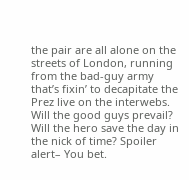the pair are all alone on the streets of London, running from the bad-guy army that’s fixin’ to decapitate the Prez live on the interwebs. Will the good guys prevail? Will the hero save the day in the nick of time? Spoiler alert– You bet.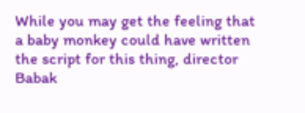While you may get the feeling that a baby monkey could have written the script for this thing, director Babak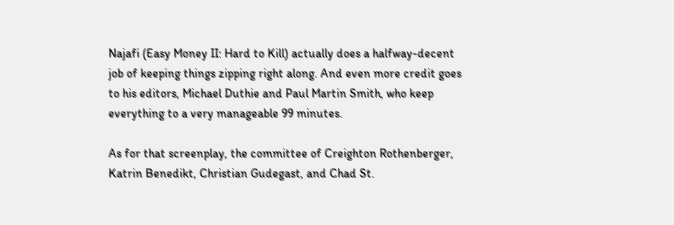Najafi (Easy Money II: Hard to Kill) actually does a halfway-decent job of keeping things zipping right along. And even more credit goes to his editors, Michael Duthie and Paul Martin Smith, who keep everything to a very manageable 99 minutes.

As for that screenplay, the committee of Creighton Rothenberger, Katrin Benedikt, Christian Gudegast, and Chad St.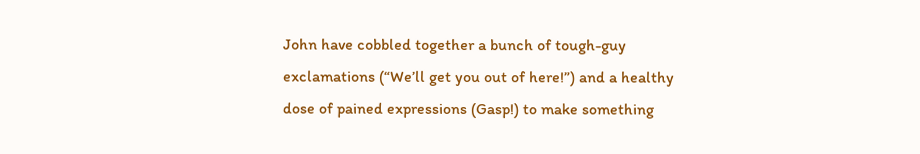John have cobbled together a bunch of tough-guy exclamations (“We’ll get you out of here!”) and a healthy dose of pained expressions (Gasp!) to make something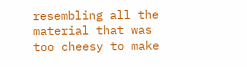resembling all the material that was too cheesy to make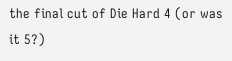the final cut of Die Hard 4 (or was it 5?)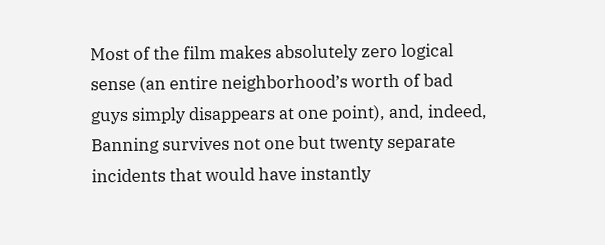Most of the film makes absolutely zero logical sense (an entire neighborhood’s worth of bad guys simply disappears at one point), and, indeed, Banning survives not one but twenty separate incidents that would have instantly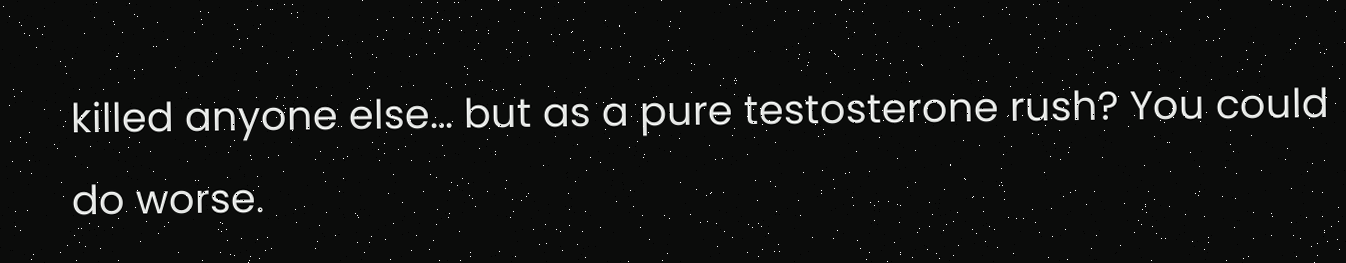killed anyone else… but as a pure testosterone rush? You could do worse.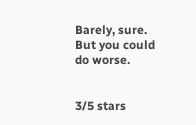Barely, sure. But you could do worse.


3/5 stars